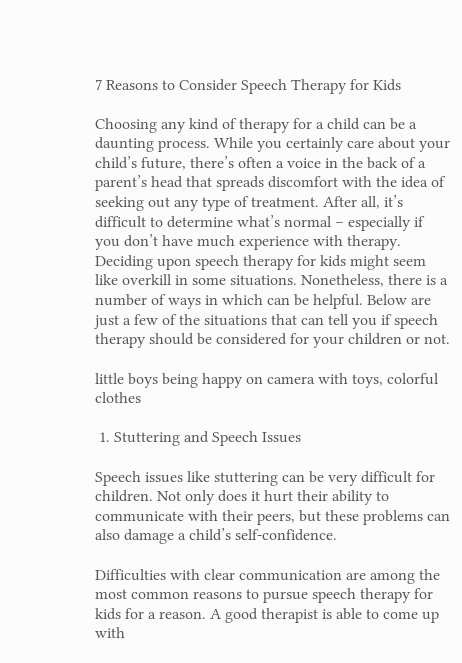7 Reasons to Consider Speech Therapy for Kids

Choosing any kind of therapy for a child can be a daunting process. While you certainly care about your child’s future, there’s often a voice in the back of a parent’s head that spreads discomfort with the idea of seeking out any type of treatment. After all, it’s difficult to determine what’s normal – especially if you don’t have much experience with therapy. Deciding upon speech therapy for kids might seem like overkill in some situations. Nonetheless, there is a number of ways in which can be helpful. Below are just a few of the situations that can tell you if speech therapy should be considered for your children or not.

little boys being happy on camera with toys, colorful clothes

 1. Stuttering and Speech Issues

Speech issues like stuttering can be very difficult for children. Not only does it hurt their ability to communicate with their peers, but these problems can also damage a child’s self-confidence.

Difficulties with clear communication are among the most common reasons to pursue speech therapy for kids for a reason. A good therapist is able to come up with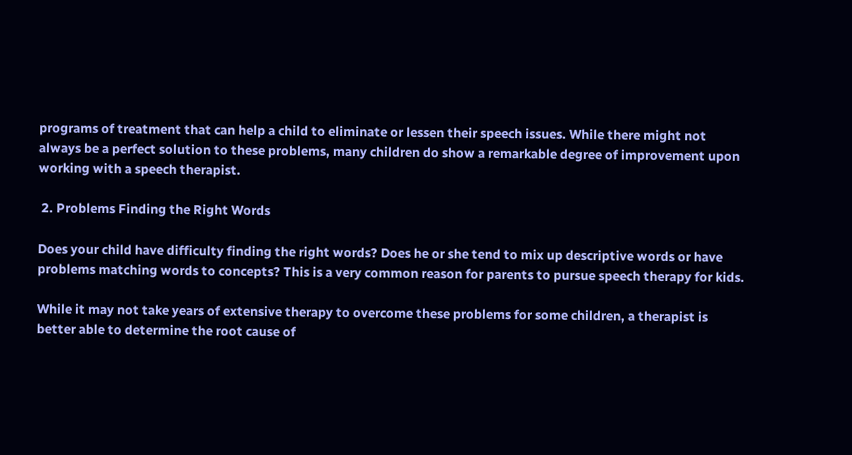programs of treatment that can help a child to eliminate or lessen their speech issues. While there might not always be a perfect solution to these problems, many children do show a remarkable degree of improvement upon working with a speech therapist.

 2. Problems Finding the Right Words

Does your child have difficulty finding the right words? Does he or she tend to mix up descriptive words or have problems matching words to concepts? This is a very common reason for parents to pursue speech therapy for kids.

While it may not take years of extensive therapy to overcome these problems for some children, a therapist is better able to determine the root cause of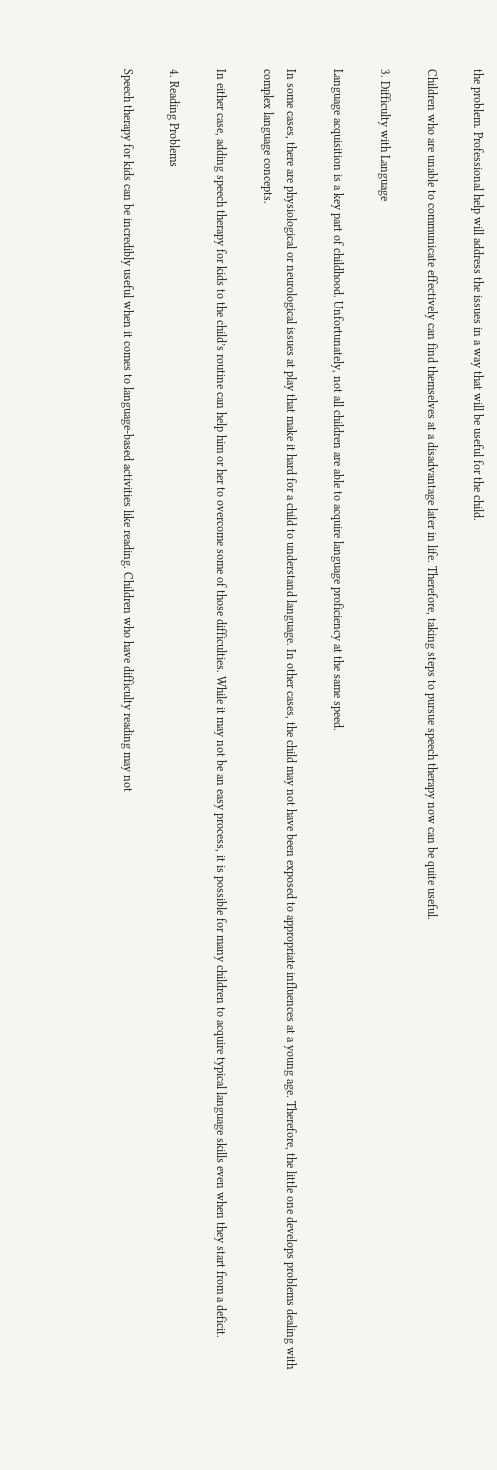the problem. Professional help will address the issues in a way that will be useful for the child.

Children who are unable to communicate effectively can find themselves at a disadvantage later in life. Therefore, taking steps to pursue speech therapy now can be quite useful.

3. Difficulty with Language

Language acquisition is a key part of childhood. Unfortunately, not all children are able to acquire language proficiency at the same speed.

In some cases, there are physiological or neurological issues at play that make it hard for a child to understand language. In other cases, the child may not have been exposed to appropriate influences at a young age. Therefore, the little one develops problems dealing with complex language concepts.

In either case, adding speech therapy for kids to the child’s routine can help him or her to overcome some of those difficulties. While it may not be an easy process, it is possible for many children to acquire typical language skills even when they start from a deficit.

4. Reading Problems

Speech therapy for kids can be incredibly useful when it comes to language-based activities like reading. Children who have difficulty reading may not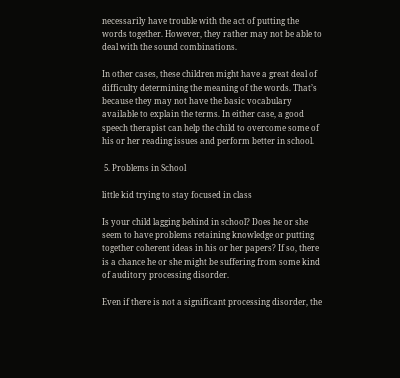necessarily have trouble with the act of putting the words together. However, they rather may not be able to deal with the sound combinations.

In other cases, these children might have a great deal of difficulty determining the meaning of the words. That’s because they may not have the basic vocabulary available to explain the terms. In either case, a good speech therapist can help the child to overcome some of his or her reading issues and perform better in school.

 5. Problems in School

little kid trying to stay focused in class

Is your child lagging behind in school? Does he or she seem to have problems retaining knowledge or putting together coherent ideas in his or her papers? If so, there is a chance he or she might be suffering from some kind of auditory processing disorder.

Even if there is not a significant processing disorder, the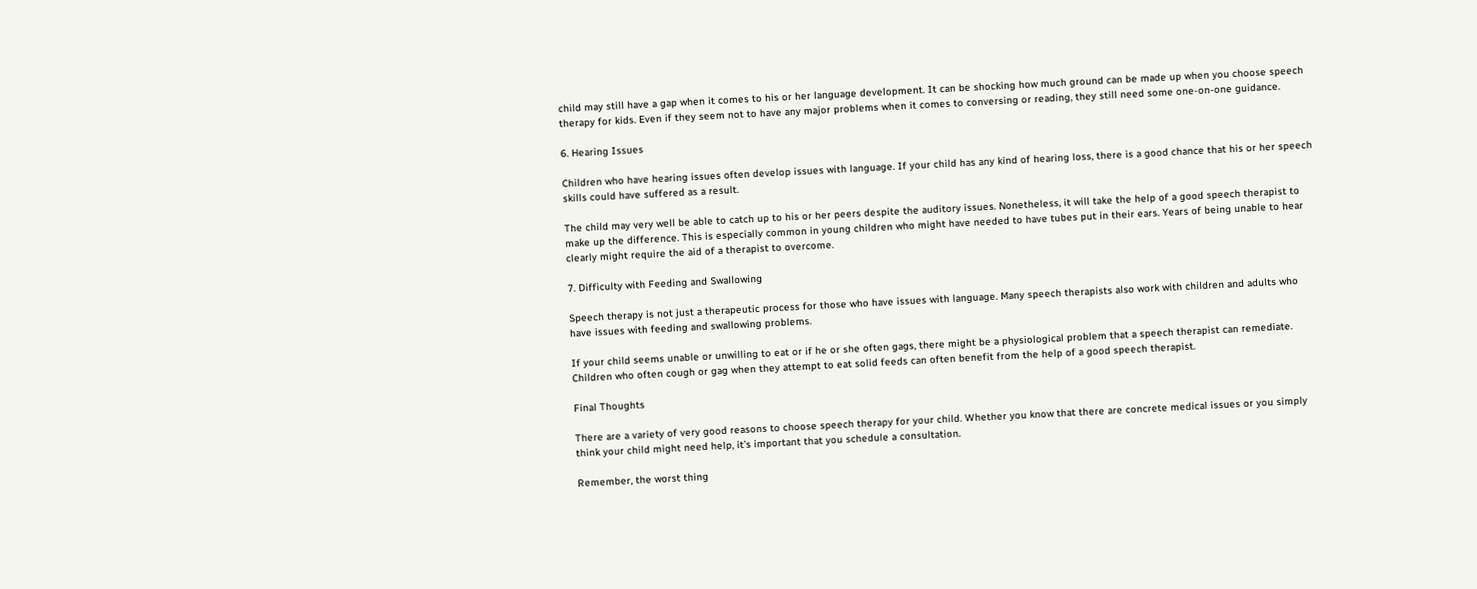child may still have a gap when it comes to his or her language development. It can be shocking how much ground can be made up when you choose speech therapy for kids. Even if they seem not to have any major problems when it comes to conversing or reading, they still need some one-on-one guidance.

6. Hearing Issues

Children who have hearing issues often develop issues with language. If your child has any kind of hearing loss, there is a good chance that his or her speech skills could have suffered as a result.

The child may very well be able to catch up to his or her peers despite the auditory issues. Nonetheless, it will take the help of a good speech therapist to make up the difference. This is especially common in young children who might have needed to have tubes put in their ears. Years of being unable to hear clearly might require the aid of a therapist to overcome.

7. Difficulty with Feeding and Swallowing

Speech therapy is not just a therapeutic process for those who have issues with language. Many speech therapists also work with children and adults who have issues with feeding and swallowing problems.

If your child seems unable or unwilling to eat or if he or she often gags, there might be a physiological problem that a speech therapist can remediate. Children who often cough or gag when they attempt to eat solid feeds can often benefit from the help of a good speech therapist.

Final Thoughts

There are a variety of very good reasons to choose speech therapy for your child. Whether you know that there are concrete medical issues or you simply think your child might need help, it’s important that you schedule a consultation.

Remember, the worst thing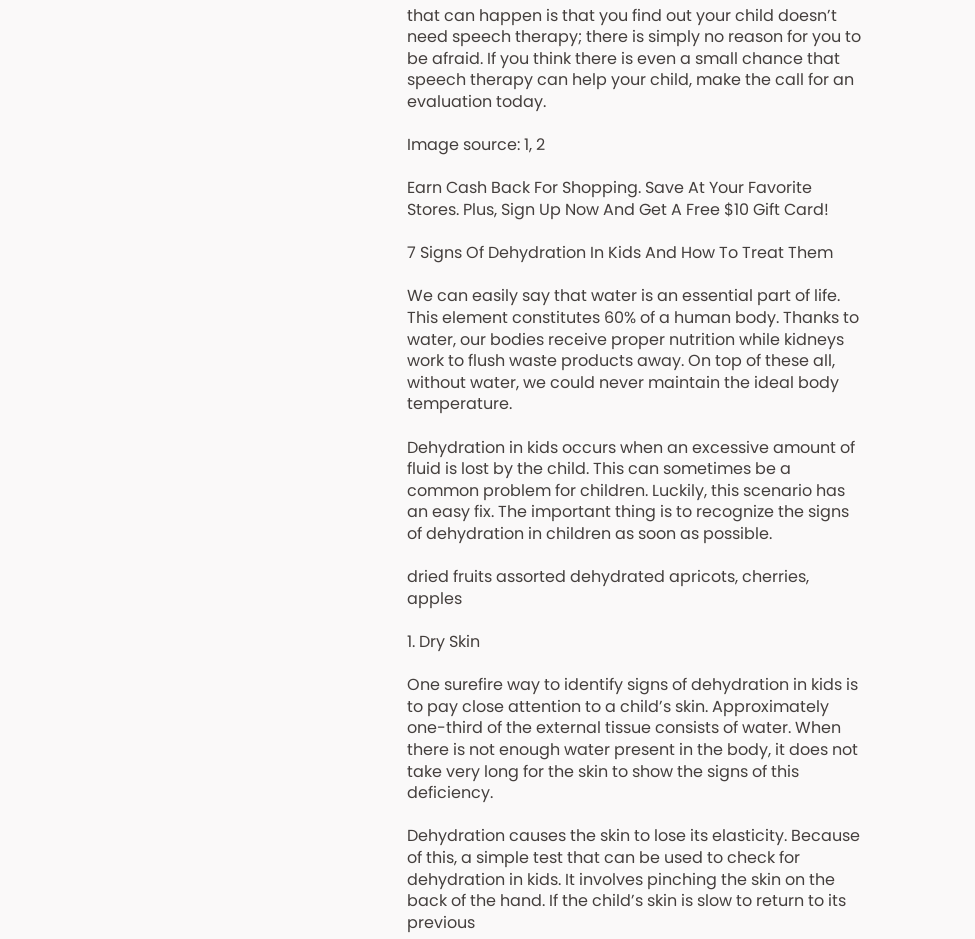that can happen is that you find out your child doesn’t need speech therapy; there is simply no reason for you to be afraid. If you think there is even a small chance that speech therapy can help your child, make the call for an evaluation today.

Image source: 1, 2

Earn Cash Back For Shopping. Save At Your Favorite Stores. Plus, Sign Up Now And Get A Free $10 Gift Card!

7 Signs Of Dehydration In Kids And How To Treat Them

We can easily say that water is an essential part of life. This element constitutes 60% of a human body. Thanks to water, our bodies receive proper nutrition while kidneys work to flush waste products away. On top of these all, without water, we could never maintain the ideal body temperature.

Dehydration in kids occurs when an excessive amount of fluid is lost by the child. This can sometimes be a common problem for children. Luckily, this scenario has an easy fix. The important thing is to recognize the signs of dehydration in children as soon as possible.

dried fruits assorted dehydrated apricots, cherries, apples

1. Dry Skin

One surefire way to identify signs of dehydration in kids is to pay close attention to a child’s skin. Approximately one-third of the external tissue consists of water. When there is not enough water present in the body, it does not take very long for the skin to show the signs of this deficiency.

Dehydration causes the skin to lose its elasticity. Because of this, a simple test that can be used to check for dehydration in kids. It involves pinching the skin on the back of the hand. If the child’s skin is slow to return to its previous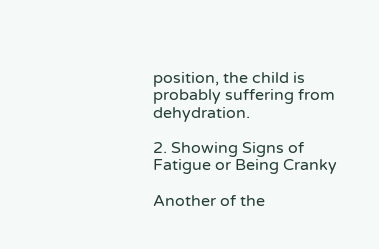position, the child is probably suffering from dehydration.

2. Showing Signs of Fatigue or Being Cranky

Another of the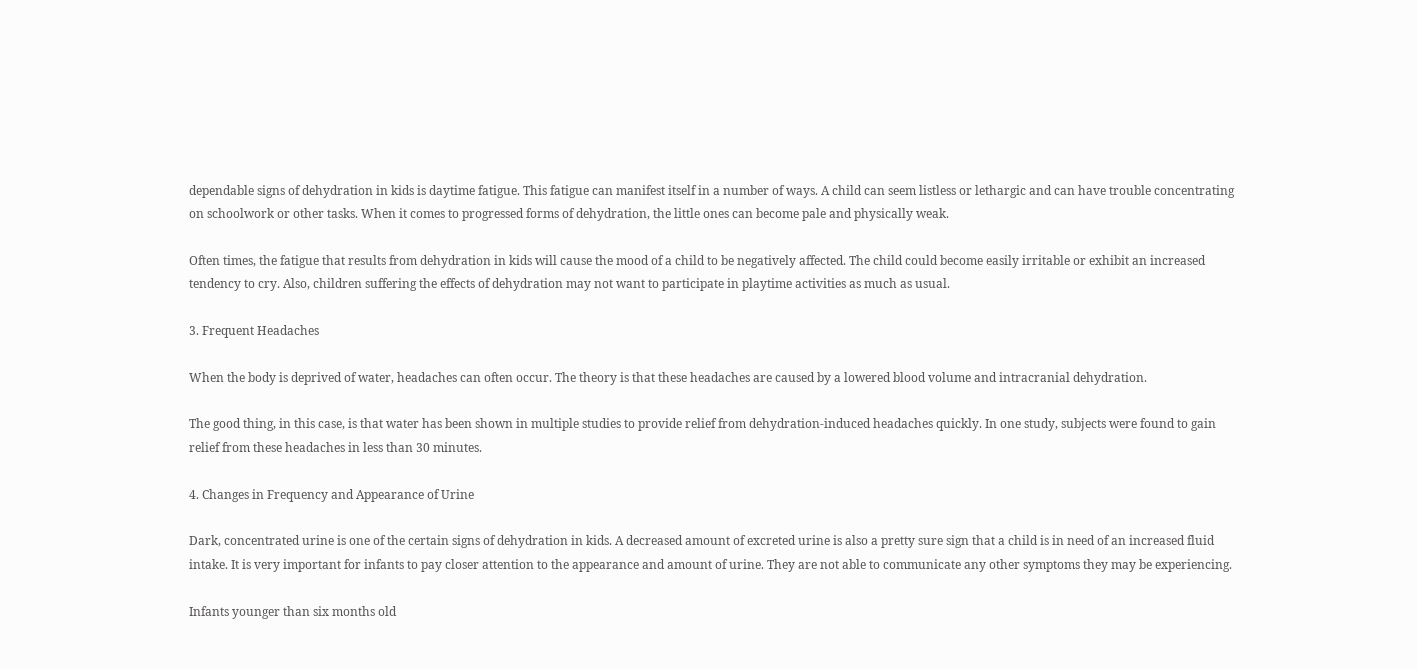dependable signs of dehydration in kids is daytime fatigue. This fatigue can manifest itself in a number of ways. A child can seem listless or lethargic and can have trouble concentrating on schoolwork or other tasks. When it comes to progressed forms of dehydration, the little ones can become pale and physically weak.

Often times, the fatigue that results from dehydration in kids will cause the mood of a child to be negatively affected. The child could become easily irritable or exhibit an increased tendency to cry. Also, children suffering the effects of dehydration may not want to participate in playtime activities as much as usual.

3. Frequent Headaches

When the body is deprived of water, headaches can often occur. The theory is that these headaches are caused by a lowered blood volume and intracranial dehydration.

The good thing, in this case, is that water has been shown in multiple studies to provide relief from dehydration-induced headaches quickly. In one study, subjects were found to gain relief from these headaches in less than 30 minutes.

4. Changes in Frequency and Appearance of Urine

Dark, concentrated urine is one of the certain signs of dehydration in kids. A decreased amount of excreted urine is also a pretty sure sign that a child is in need of an increased fluid intake. It is very important for infants to pay closer attention to the appearance and amount of urine. They are not able to communicate any other symptoms they may be experiencing.

Infants younger than six months old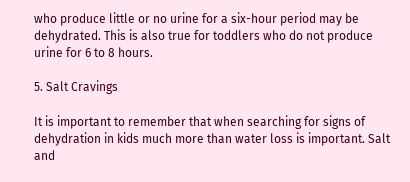who produce little or no urine for a six-hour period may be dehydrated. This is also true for toddlers who do not produce urine for 6 to 8 hours.

5. Salt Cravings

It is important to remember that when searching for signs of dehydration in kids much more than water loss is important. Salt and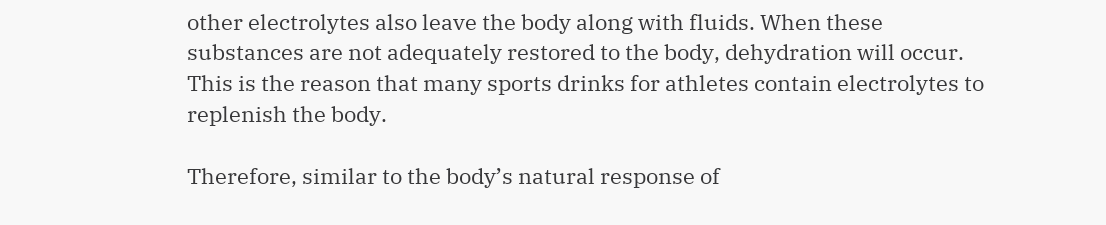other electrolytes also leave the body along with fluids. When these substances are not adequately restored to the body, dehydration will occur. This is the reason that many sports drinks for athletes contain electrolytes to replenish the body.

Therefore, similar to the body’s natural response of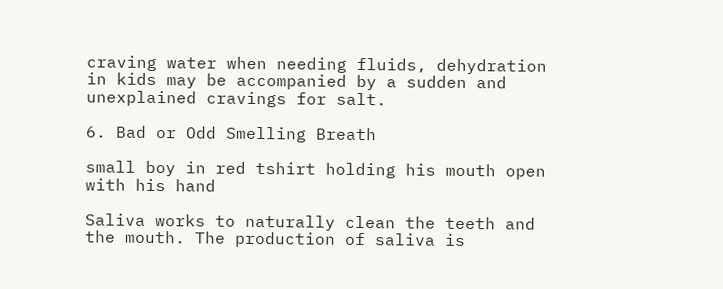craving water when needing fluids, dehydration in kids may be accompanied by a sudden and unexplained cravings for salt.

6. Bad or Odd Smelling Breath

small boy in red tshirt holding his mouth open with his hand

Saliva works to naturally clean the teeth and the mouth. The production of saliva is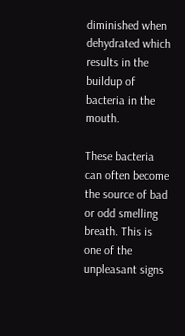diminished when dehydrated which results in the buildup of bacteria in the mouth.

These bacteria can often become the source of bad or odd smelling breath. This is one of the unpleasant signs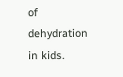of dehydration in kids.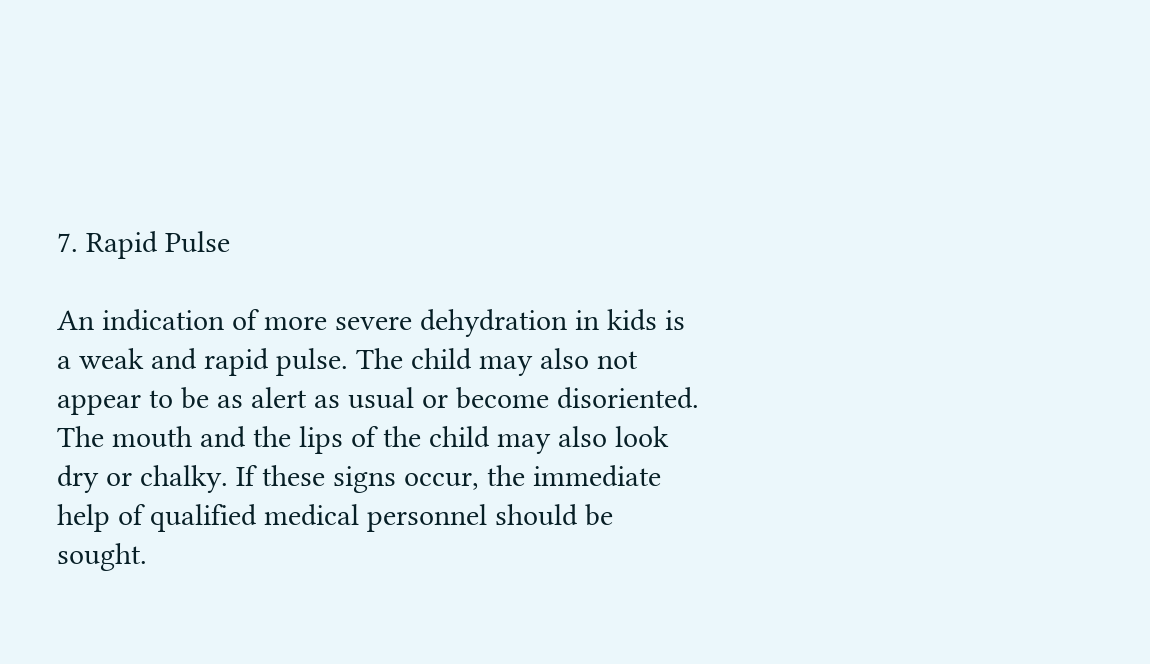7. Rapid Pulse

An indication of more severe dehydration in kids is a weak and rapid pulse. The child may also not appear to be as alert as usual or become disoriented. The mouth and the lips of the child may also look dry or chalky. If these signs occur, the immediate help of qualified medical personnel should be sought.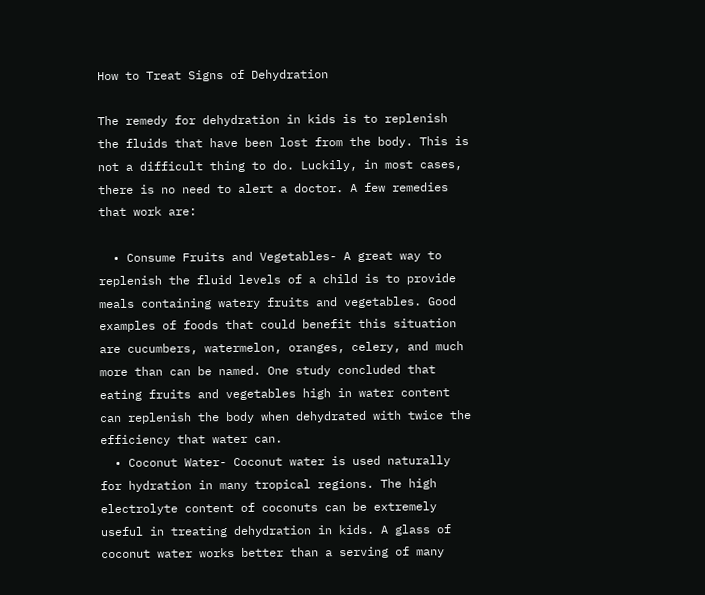How to Treat Signs of Dehydration

The remedy for dehydration in kids is to replenish the fluids that have been lost from the body. This is not a difficult thing to do. Luckily, in most cases, there is no need to alert a doctor. A few remedies that work are:

  • Consume Fruits and Vegetables- A great way to replenish the fluid levels of a child is to provide meals containing watery fruits and vegetables. Good examples of foods that could benefit this situation are cucumbers, watermelon, oranges, celery, and much more than can be named. One study concluded that eating fruits and vegetables high in water content can replenish the body when dehydrated with twice the efficiency that water can.
  • Coconut Water- Coconut water is used naturally for hydration in many tropical regions. The high electrolyte content of coconuts can be extremely useful in treating dehydration in kids. A glass of coconut water works better than a serving of many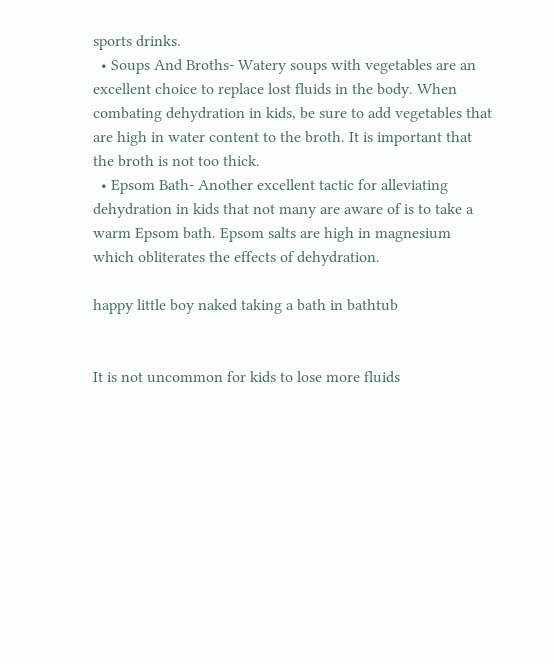sports drinks.
  • Soups And Broths- Watery soups with vegetables are an excellent choice to replace lost fluids in the body. When combating dehydration in kids, be sure to add vegetables that are high in water content to the broth. It is important that the broth is not too thick.
  • Epsom Bath- Another excellent tactic for alleviating dehydration in kids that not many are aware of is to take a warm Epsom bath. Epsom salts are high in magnesium which obliterates the effects of dehydration.

happy little boy naked taking a bath in bathtub


It is not uncommon for kids to lose more fluids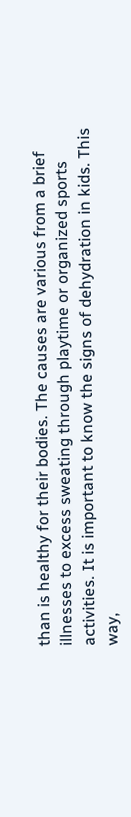than is healthy for their bodies. The causes are various from a brief illnesses to excess sweating through playtime or organized sports activities. It is important to know the signs of dehydration in kids. This way,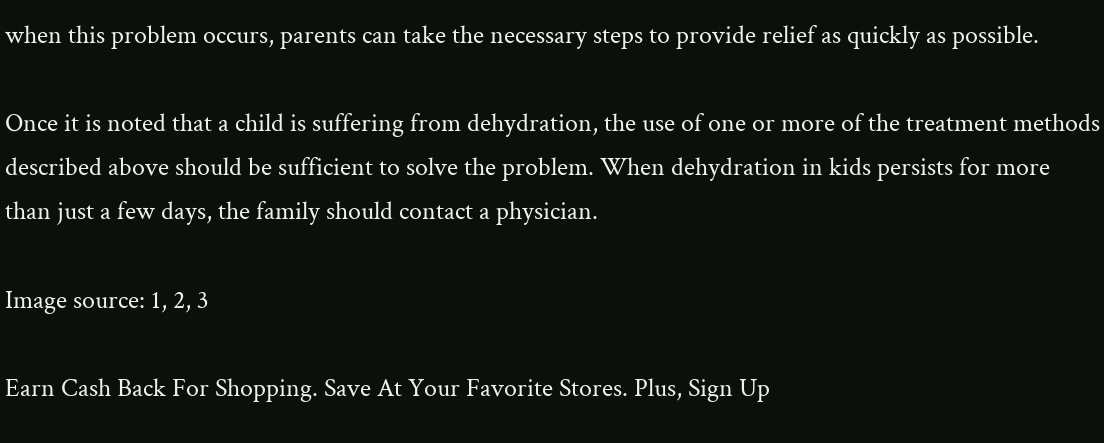when this problem occurs, parents can take the necessary steps to provide relief as quickly as possible.

Once it is noted that a child is suffering from dehydration, the use of one or more of the treatment methods described above should be sufficient to solve the problem. When dehydration in kids persists for more than just a few days, the family should contact a physician.

Image source: 1, 2, 3

Earn Cash Back For Shopping. Save At Your Favorite Stores. Plus, Sign Up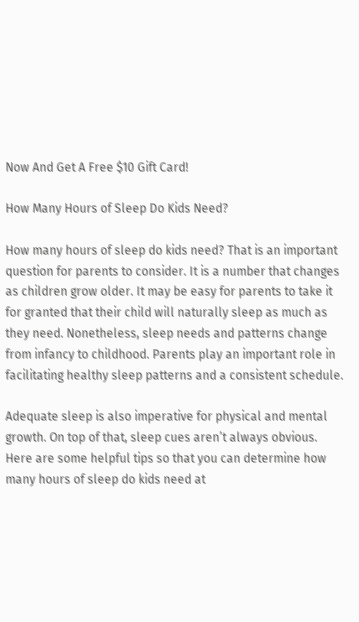Now And Get A Free $10 Gift Card!

How Many Hours of Sleep Do Kids Need?

How many hours of sleep do kids need? That is an important question for parents to consider. It is a number that changes as children grow older. It may be easy for parents to take it for granted that their child will naturally sleep as much as they need. Nonetheless, sleep needs and patterns change from infancy to childhood. Parents play an important role in facilitating healthy sleep patterns and a consistent schedule.

Adequate sleep is also imperative for physical and mental growth. On top of that, sleep cues aren’t always obvious. Here are some helpful tips so that you can determine how many hours of sleep do kids need at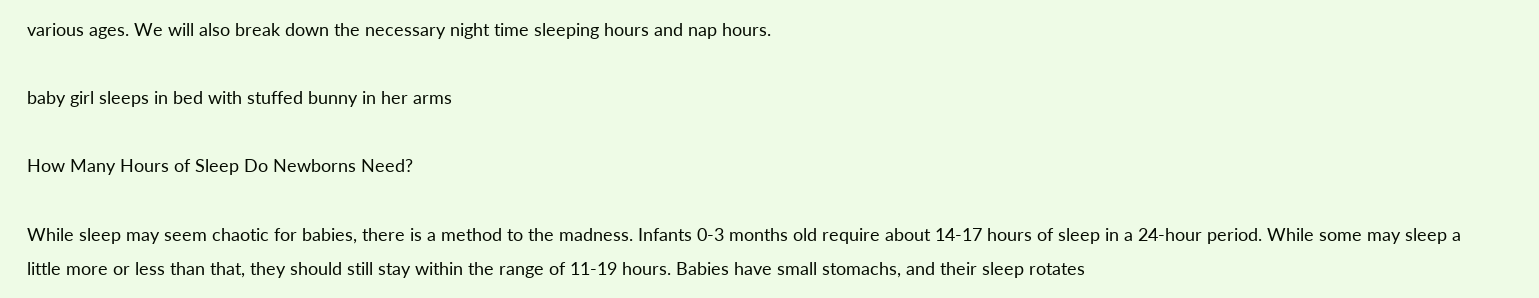various ages. We will also break down the necessary night time sleeping hours and nap hours.

baby girl sleeps in bed with stuffed bunny in her arms

How Many Hours of Sleep Do Newborns Need?

While sleep may seem chaotic for babies, there is a method to the madness. Infants 0-3 months old require about 14-17 hours of sleep in a 24-hour period. While some may sleep a little more or less than that, they should still stay within the range of 11-19 hours. Babies have small stomachs, and their sleep rotates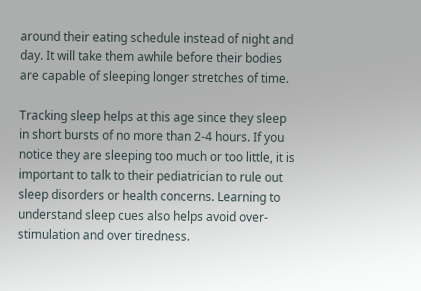around their eating schedule instead of night and day. It will take them awhile before their bodies are capable of sleeping longer stretches of time.

Tracking sleep helps at this age since they sleep in short bursts of no more than 2-4 hours. If you notice they are sleeping too much or too little, it is important to talk to their pediatrician to rule out sleep disorders or health concerns. Learning to understand sleep cues also helps avoid over-stimulation and over tiredness.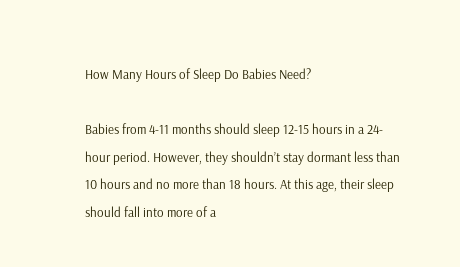How Many Hours of Sleep Do Babies Need?

Babies from 4-11 months should sleep 12-15 hours in a 24-hour period. However, they shouldn’t stay dormant less than 10 hours and no more than 18 hours. At this age, their sleep should fall into more of a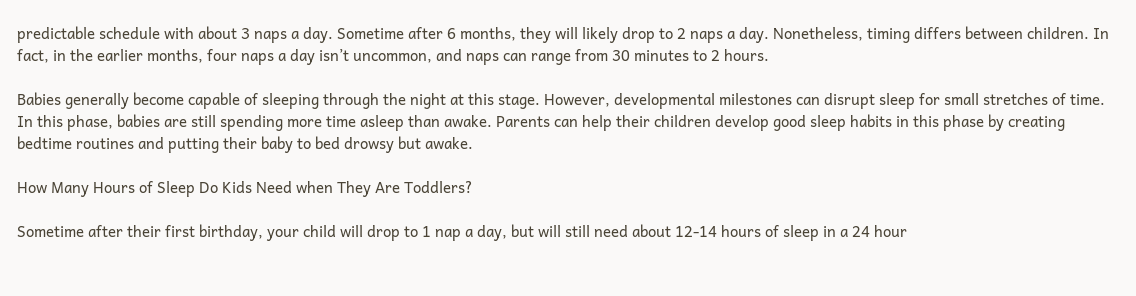predictable schedule with about 3 naps a day. Sometime after 6 months, they will likely drop to 2 naps a day. Nonetheless, timing differs between children. In fact, in the earlier months, four naps a day isn’t uncommon, and naps can range from 30 minutes to 2 hours.

Babies generally become capable of sleeping through the night at this stage. However, developmental milestones can disrupt sleep for small stretches of time. In this phase, babies are still spending more time asleep than awake. Parents can help their children develop good sleep habits in this phase by creating bedtime routines and putting their baby to bed drowsy but awake.

How Many Hours of Sleep Do Kids Need when They Are Toddlers?

Sometime after their first birthday, your child will drop to 1 nap a day, but will still need about 12-14 hours of sleep in a 24 hour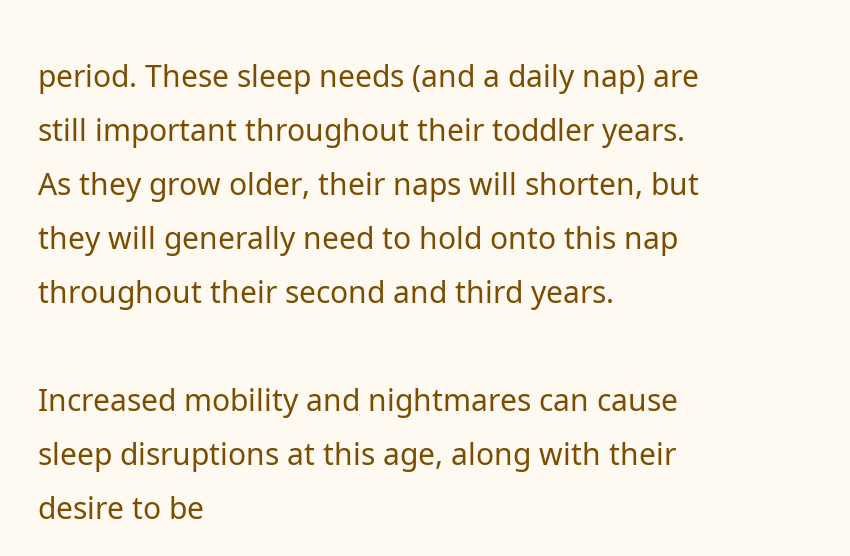period. These sleep needs (and a daily nap) are still important throughout their toddler years. As they grow older, their naps will shorten, but they will generally need to hold onto this nap throughout their second and third years.

Increased mobility and nightmares can cause sleep disruptions at this age, along with their desire to be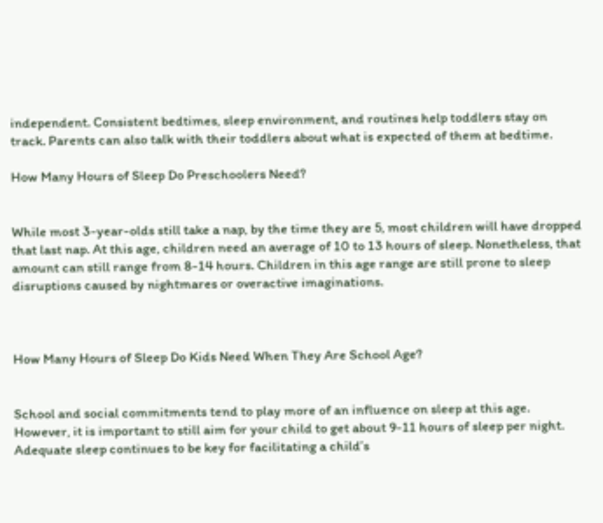independent. Consistent bedtimes, sleep environment, and routines help toddlers stay on track. Parents can also talk with their toddlers about what is expected of them at bedtime.

How Many Hours of Sleep Do Preschoolers Need?


While most 3-year-olds still take a nap, by the time they are 5, most children will have dropped that last nap. At this age, children need an average of 10 to 13 hours of sleep. Nonetheless, that amount can still range from 8-14 hours. Children in this age range are still prone to sleep disruptions caused by nightmares or overactive imaginations.



How Many Hours of Sleep Do Kids Need When They Are School Age?


School and social commitments tend to play more of an influence on sleep at this age. However, it is important to still aim for your child to get about 9-11 hours of sleep per night. Adequate sleep continues to be key for facilitating a child’s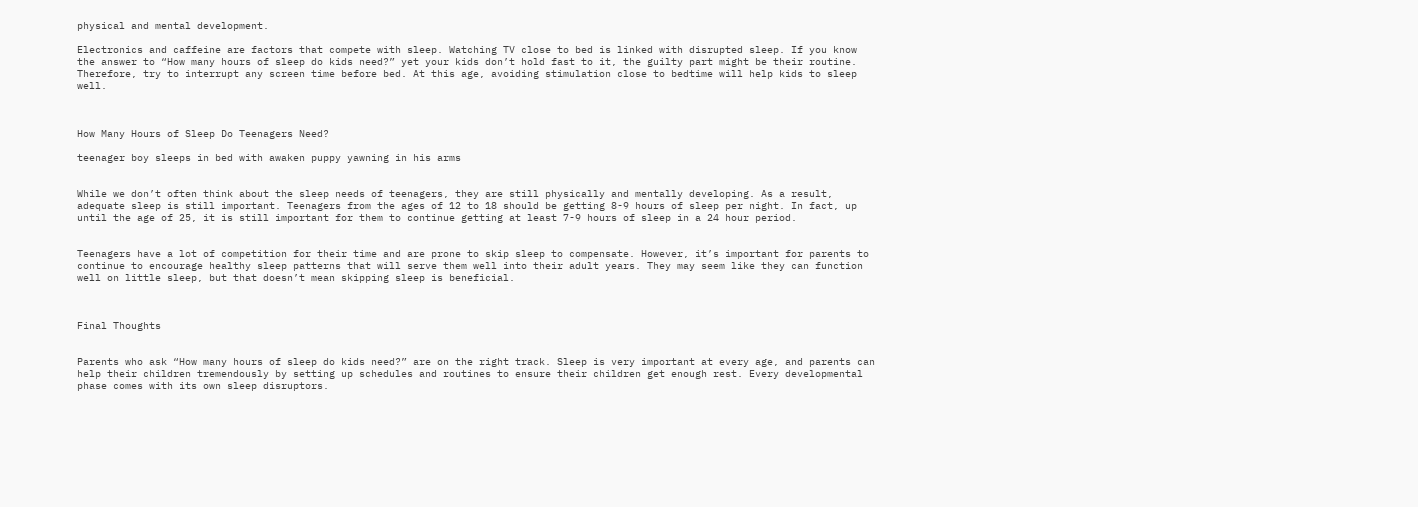physical and mental development.

Electronics and caffeine are factors that compete with sleep. Watching TV close to bed is linked with disrupted sleep. If you know the answer to “How many hours of sleep do kids need?” yet your kids don’t hold fast to it, the guilty part might be their routine. Therefore, try to interrupt any screen time before bed. At this age, avoiding stimulation close to bedtime will help kids to sleep well.



How Many Hours of Sleep Do Teenagers Need?

teenager boy sleeps in bed with awaken puppy yawning in his arms


While we don’t often think about the sleep needs of teenagers, they are still physically and mentally developing. As a result, adequate sleep is still important. Teenagers from the ages of 12 to 18 should be getting 8-9 hours of sleep per night. In fact, up until the age of 25, it is still important for them to continue getting at least 7-9 hours of sleep in a 24 hour period.


Teenagers have a lot of competition for their time and are prone to skip sleep to compensate. However, it’s important for parents to continue to encourage healthy sleep patterns that will serve them well into their adult years. They may seem like they can function well on little sleep, but that doesn’t mean skipping sleep is beneficial.



Final Thoughts


Parents who ask “How many hours of sleep do kids need?” are on the right track. Sleep is very important at every age, and parents can help their children tremendously by setting up schedules and routines to ensure their children get enough rest. Every developmental phase comes with its own sleep disruptors.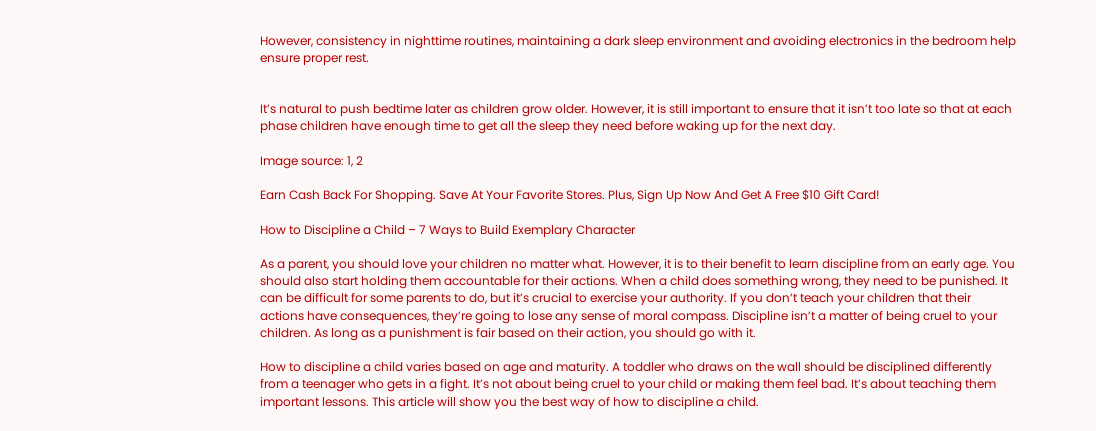However, consistency in nighttime routines, maintaining a dark sleep environment and avoiding electronics in the bedroom help ensure proper rest.


It’s natural to push bedtime later as children grow older. However, it is still important to ensure that it isn’t too late so that at each phase children have enough time to get all the sleep they need before waking up for the next day.

Image source: 1, 2

Earn Cash Back For Shopping. Save At Your Favorite Stores. Plus, Sign Up Now And Get A Free $10 Gift Card!

How to Discipline a Child – 7 Ways to Build Exemplary Character

As a parent, you should love your children no matter what. However, it is to their benefit to learn discipline from an early age. You should also start holding them accountable for their actions. When a child does something wrong, they need to be punished. It can be difficult for some parents to do, but it’s crucial to exercise your authority. If you don’t teach your children that their actions have consequences, they’re going to lose any sense of moral compass. Discipline isn’t a matter of being cruel to your children. As long as a punishment is fair based on their action, you should go with it.

How to discipline a child varies based on age and maturity. A toddler who draws on the wall should be disciplined differently from a teenager who gets in a fight. It’s not about being cruel to your child or making them feel bad. It’s about teaching them important lessons. This article will show you the best way of how to discipline a child.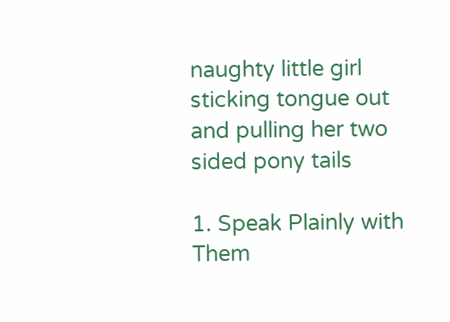naughty little girl sticking tongue out and pulling her two sided pony tails

1. Speak Plainly with Them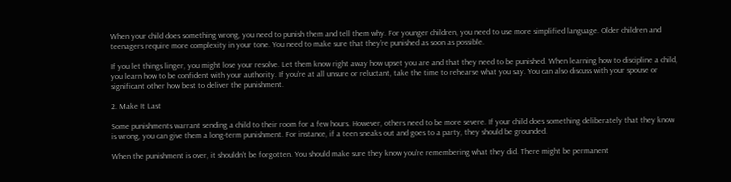When your child does something wrong, you need to punish them and tell them why. For younger children, you need to use more simplified language. Older children and teenagers require more complexity in your tone. You need to make sure that they’re punished as soon as possible.

If you let things linger, you might lose your resolve. Let them know right away how upset you are and that they need to be punished. When learning how to discipline a child, you learn how to be confident with your authority. If you’re at all unsure or reluctant, take the time to rehearse what you say. You can also discuss with your spouse or significant other how best to deliver the punishment.

2. Make It Last

Some punishments warrant sending a child to their room for a few hours. However, others need to be more severe. If your child does something deliberately that they know is wrong, you can give them a long-term punishment. For instance, if a teen sneaks out and goes to a party, they should be grounded.

When the punishment is over, it shouldn’t be forgotten. You should make sure they know you’re remembering what they did. There might be permanent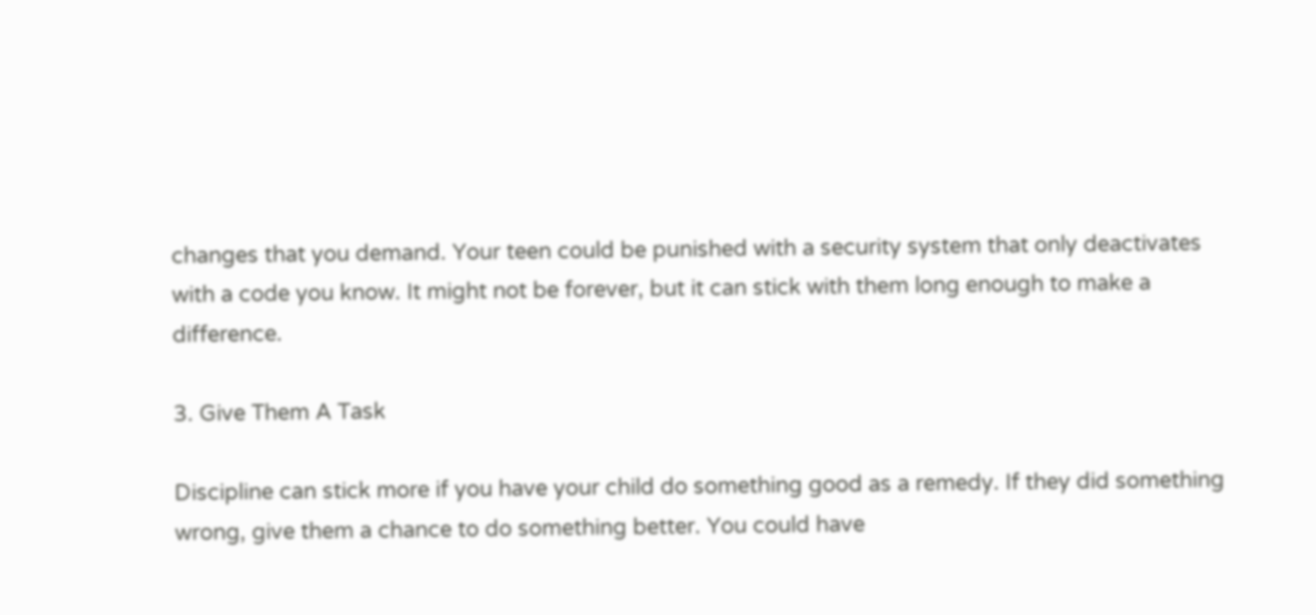changes that you demand. Your teen could be punished with a security system that only deactivates with a code you know. It might not be forever, but it can stick with them long enough to make a difference.

3. Give Them A Task

Discipline can stick more if you have your child do something good as a remedy. If they did something wrong, give them a chance to do something better. You could have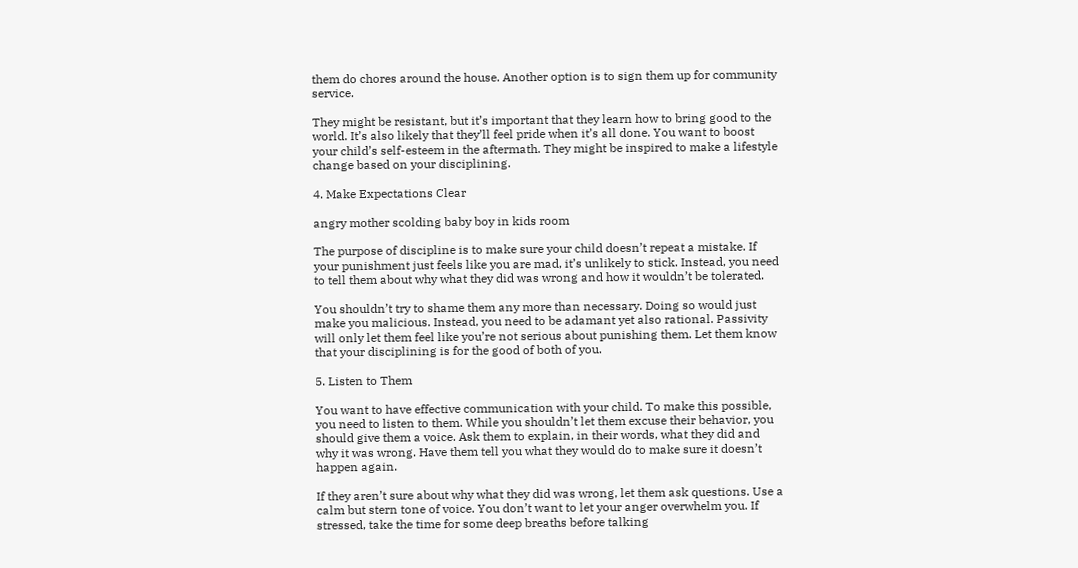them do chores around the house. Another option is to sign them up for community service.

They might be resistant, but it’s important that they learn how to bring good to the world. It’s also likely that they’ll feel pride when it’s all done. You want to boost your child’s self-esteem in the aftermath. They might be inspired to make a lifestyle change based on your disciplining.

4. Make Expectations Clear

angry mother scolding baby boy in kids room

The purpose of discipline is to make sure your child doesn’t repeat a mistake. If your punishment just feels like you are mad, it’s unlikely to stick. Instead, you need to tell them about why what they did was wrong and how it wouldn’t be tolerated.

You shouldn’t try to shame them any more than necessary. Doing so would just make you malicious. Instead, you need to be adamant yet also rational. Passivity will only let them feel like you’re not serious about punishing them. Let them know that your disciplining is for the good of both of you.

5. Listen to Them

You want to have effective communication with your child. To make this possible, you need to listen to them. While you shouldn’t let them excuse their behavior, you should give them a voice. Ask them to explain, in their words, what they did and why it was wrong. Have them tell you what they would do to make sure it doesn’t happen again.

If they aren’t sure about why what they did was wrong, let them ask questions. Use a calm but stern tone of voice. You don’t want to let your anger overwhelm you. If stressed, take the time for some deep breaths before talking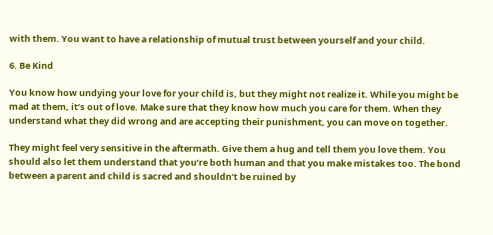with them. You want to have a relationship of mutual trust between yourself and your child.

6. Be Kind

You know how undying your love for your child is, but they might not realize it. While you might be mad at them, it’s out of love. Make sure that they know how much you care for them. When they understand what they did wrong and are accepting their punishment, you can move on together.

They might feel very sensitive in the aftermath. Give them a hug and tell them you love them. You should also let them understand that you’re both human and that you make mistakes too. The bond between a parent and child is sacred and shouldn’t be ruined by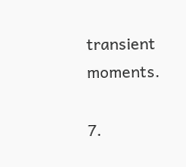transient moments.

7.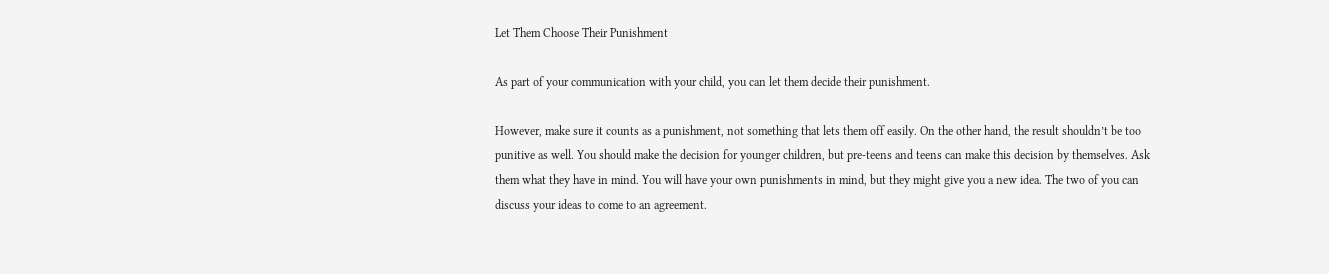Let Them Choose Their Punishment

As part of your communication with your child, you can let them decide their punishment.

However, make sure it counts as a punishment, not something that lets them off easily. On the other hand, the result shouldn’t be too punitive as well. You should make the decision for younger children, but pre-teens and teens can make this decision by themselves. Ask them what they have in mind. You will have your own punishments in mind, but they might give you a new idea. The two of you can discuss your ideas to come to an agreement.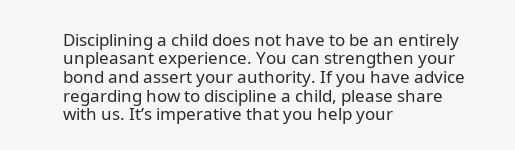Disciplining a child does not have to be an entirely unpleasant experience. You can strengthen your bond and assert your authority. If you have advice regarding how to discipline a child, please share with us. It’s imperative that you help your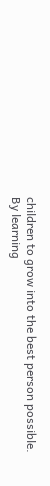children to grow into the best person possible. By learning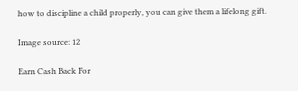how to discipline a child properly, you can give them a lifelong gift.

Image source: 12

Earn Cash Back For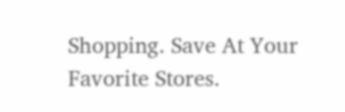Shopping. Save At Your Favorite Stores.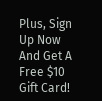Plus, Sign Up Now And Get A Free $10 Gift Card!